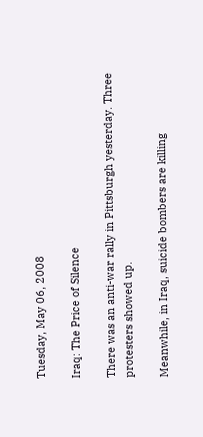Tuesday, May 06, 2008

Iraq: The Price of Silence

There was an anti-war rally in Pittsburgh yesterday. Three protesters showed up.

Meanwhile, in Iraq, suicide bombers are killing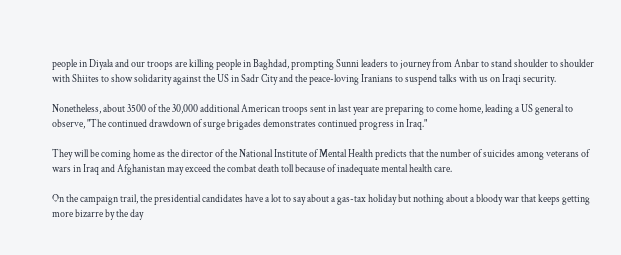people in Diyala and our troops are killing people in Baghdad, prompting Sunni leaders to journey from Anbar to stand shoulder to shoulder with Shiites to show solidarity against the US in Sadr City and the peace-loving Iranians to suspend talks with us on Iraqi security.

Nonetheless, about 3500 of the 30,000 additional American troops sent in last year are preparing to come home, leading a US general to observe, "The continued drawdown of surge brigades demonstrates continued progress in Iraq."

They will be coming home as the director of the National Institute of Mental Health predicts that the number of suicides among veterans of wars in Iraq and Afghanistan may exceed the combat death toll because of inadequate mental health care.

On the campaign trail, the presidential candidates have a lot to say about a gas-tax holiday but nothing about a bloody war that keeps getting more bizarre by the day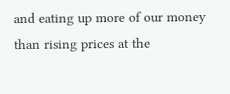and eating up more of our money than rising prices at the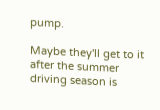pump.

Maybe they'll get to it after the summer driving season is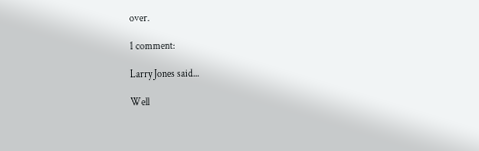over.

1 comment:

Larry Jones said...

Well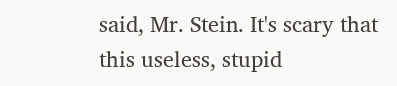said, Mr. Stein. It's scary that this useless, stupid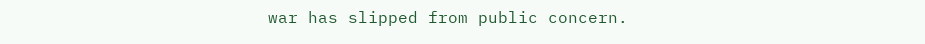war has slipped from public concern.